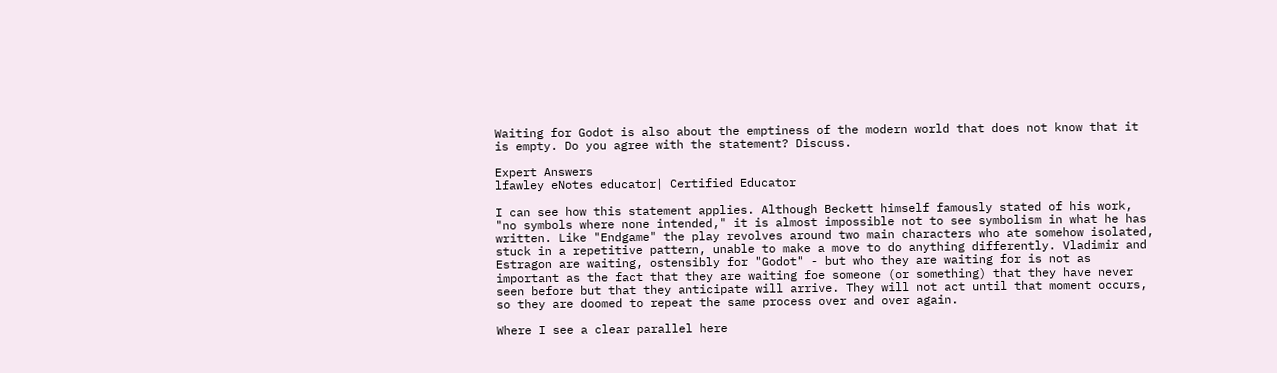Waiting for Godot is also about the emptiness of the modern world that does not know that it is empty. Do you agree with the statement? Discuss.

Expert Answers
lfawley eNotes educator| Certified Educator

I can see how this statement applies. Although Beckett himself famously stated of his work, "no symbols where none intended," it is almost impossible not to see symbolism in what he has written. Like "Endgame" the play revolves around two main characters who ate somehow isolated, stuck in a repetitive pattern, unable to make a move to do anything differently. Vladimir and Estragon are waiting, ostensibly for "Godot" - but who they are waiting for is not as important as the fact that they are waiting foe someone (or something) that they have never seen before but that they anticipate will arrive. They will not act until that moment occurs, so they are doomed to repeat the same process over and over again.

Where I see a clear parallel here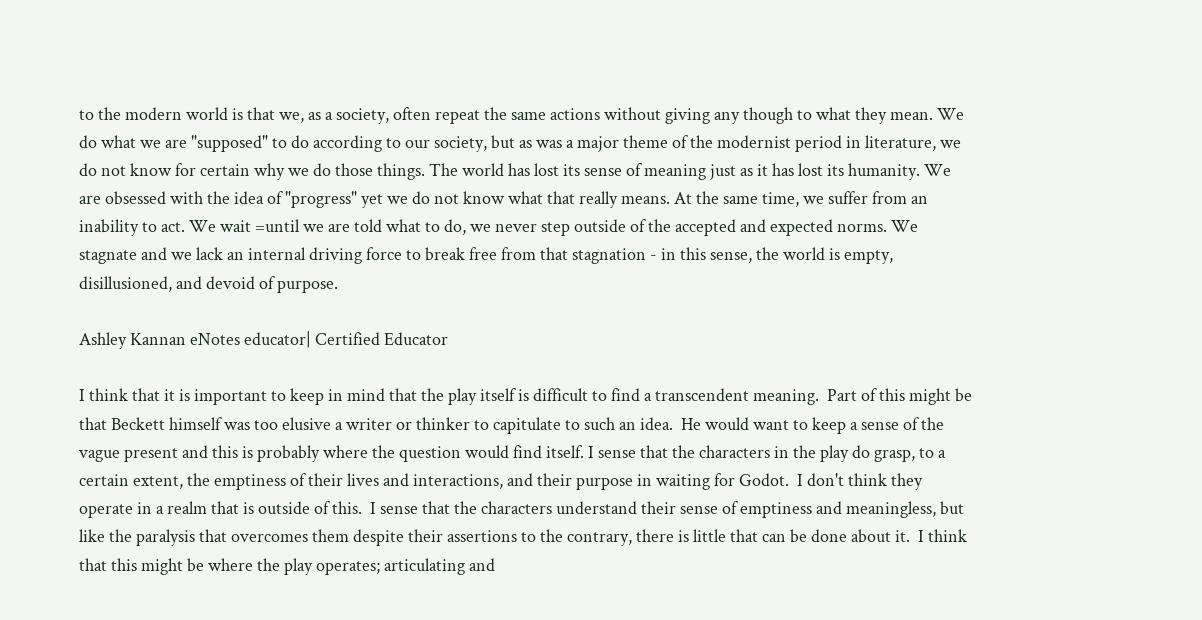to the modern world is that we, as a society, often repeat the same actions without giving any though to what they mean. We do what we are "supposed" to do according to our society, but as was a major theme of the modernist period in literature, we do not know for certain why we do those things. The world has lost its sense of meaning just as it has lost its humanity. We are obsessed with the idea of "progress" yet we do not know what that really means. At the same time, we suffer from an inability to act. We wait =until we are told what to do, we never step outside of the accepted and expected norms. We stagnate and we lack an internal driving force to break free from that stagnation - in this sense, the world is empty, disillusioned, and devoid of purpose.

Ashley Kannan eNotes educator| Certified Educator

I think that it is important to keep in mind that the play itself is difficult to find a transcendent meaning.  Part of this might be that Beckett himself was too elusive a writer or thinker to capitulate to such an idea.  He would want to keep a sense of the vague present and this is probably where the question would find itself. I sense that the characters in the play do grasp, to a certain extent, the emptiness of their lives and interactions, and their purpose in waiting for Godot.  I don't think they operate in a realm that is outside of this.  I sense that the characters understand their sense of emptiness and meaningless, but like the paralysis that overcomes them despite their assertions to the contrary, there is little that can be done about it.  I think that this might be where the play operates; articulating and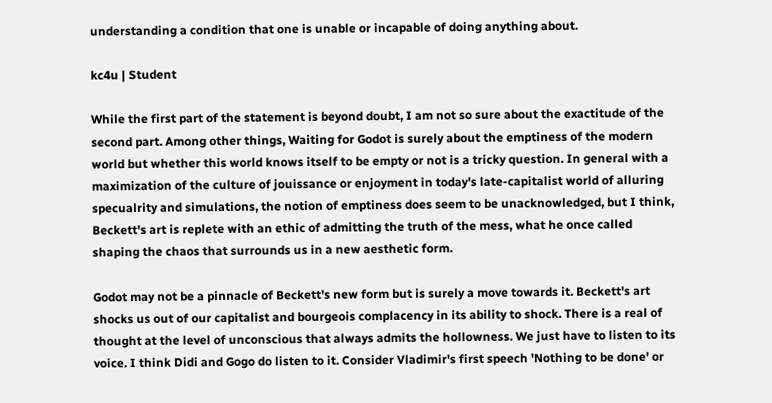understanding a condition that one is unable or incapable of doing anything about.

kc4u | Student

While the first part of the statement is beyond doubt, I am not so sure about the exactitude of the second part. Among other things, Waiting for Godot is surely about the emptiness of the modern world but whether this world knows itself to be empty or not is a tricky question. In general with a maximization of the culture of jouissance or enjoyment in today's late-capitalist world of alluring specualrity and simulations, the notion of emptiness does seem to be unacknowledged, but I think, Beckett's art is replete with an ethic of admitting the truth of the mess, what he once called shaping the chaos that surrounds us in a new aesthetic form.

Godot may not be a pinnacle of Beckett's new form but is surely a move towards it. Beckett's art shocks us out of our capitalist and bourgeois complacency in its ability to shock. There is a real of thought at the level of unconscious that always admits the hollowness. We just have to listen to its voice. I think Didi and Gogo do listen to it. Consider Vladimir's first speech 'Nothing to be done' or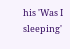his 'Was I sleeping'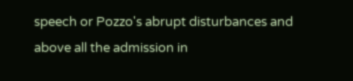speech or Pozzo's abrupt disturbances and above all the admission in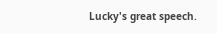Lucky's great speech.